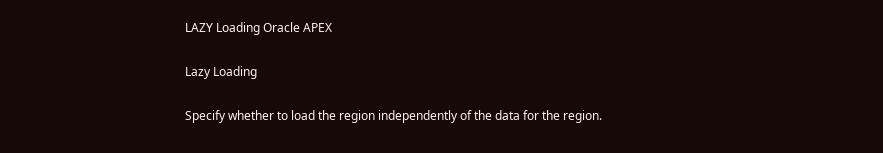LAZY Loading Oracle APEX

Lazy Loading

Specify whether to load the region independently of the data for the region.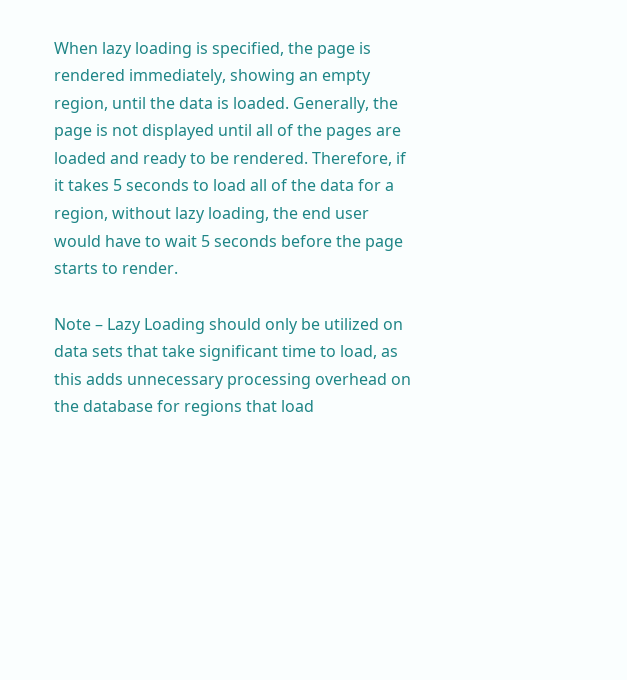When lazy loading is specified, the page is rendered immediately, showing an empty region, until the data is loaded. Generally, the page is not displayed until all of the pages are loaded and ready to be rendered. Therefore, if it takes 5 seconds to load all of the data for a region, without lazy loading, the end user would have to wait 5 seconds before the page starts to render.

Note – Lazy Loading should only be utilized on data sets that take significant time to load, as this adds unnecessary processing overhead on the database for regions that load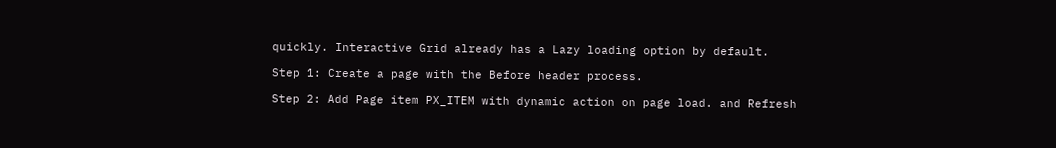quickly. Interactive Grid already has a Lazy loading option by default.

Step 1: Create a page with the Before header process.

Step 2: Add Page item PX_ITEM with dynamic action on page load. and Refresh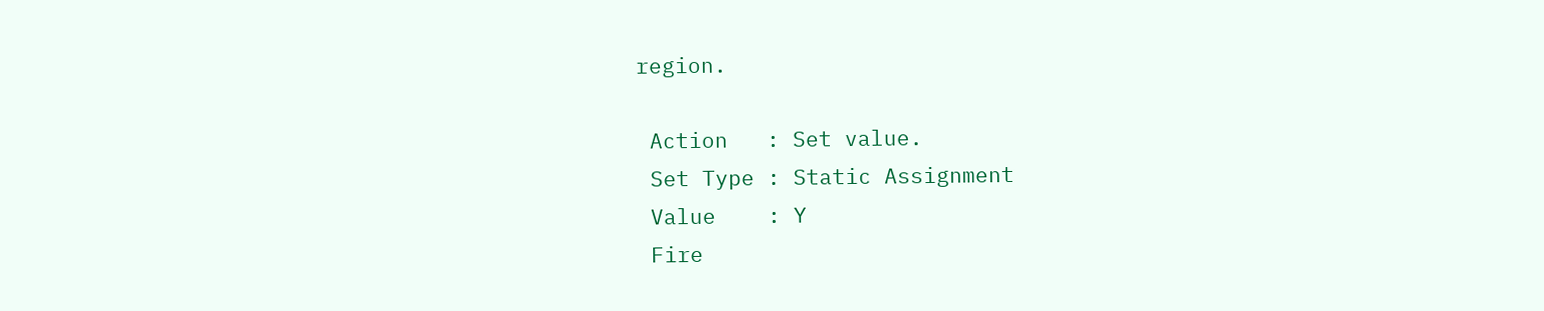region.

 Action   : Set value.
 Set Type : Static Assignment
 Value    : Y
 Fire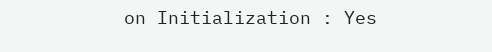on Initialization : Yes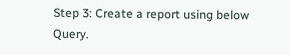Step 3: Create a report using below Query.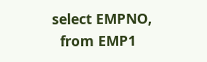select EMPNO,
  from EMP1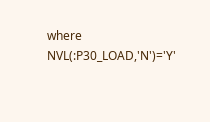where NVL(:P30_LOAD,'N')='Y'